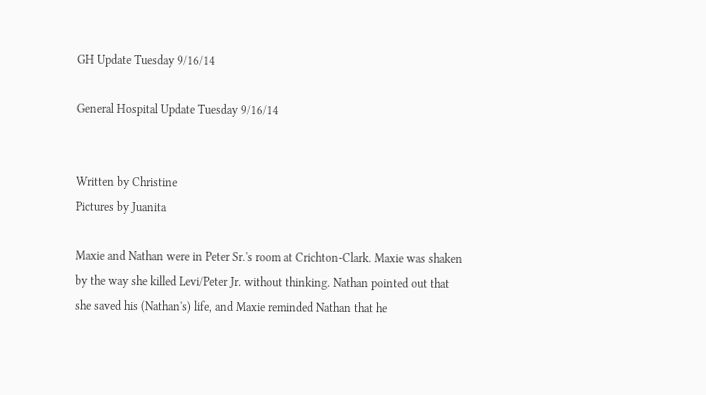GH Update Tuesday 9/16/14

General Hospital Update Tuesday 9/16/14


Written by Christine
Pictures by Juanita

Maxie and Nathan were in Peter Sr.'s room at Crichton-Clark. Maxie was shaken by the way she killed Levi/Peter Jr. without thinking. Nathan pointed out that she saved his (Nathan's) life, and Maxie reminded Nathan that he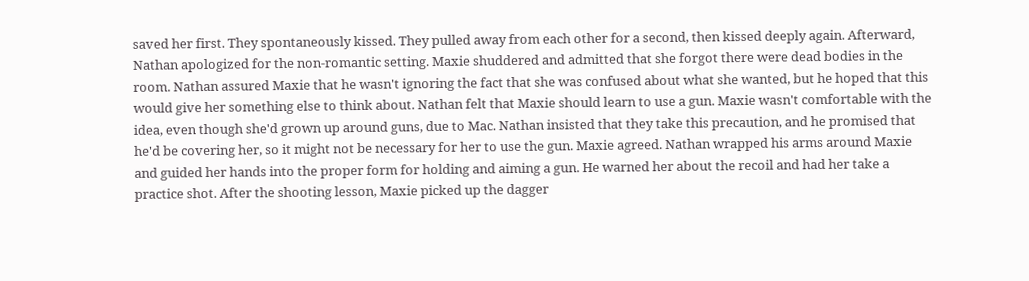saved her first. They spontaneously kissed. They pulled away from each other for a second, then kissed deeply again. Afterward, Nathan apologized for the non-romantic setting. Maxie shuddered and admitted that she forgot there were dead bodies in the room. Nathan assured Maxie that he wasn't ignoring the fact that she was confused about what she wanted, but he hoped that this would give her something else to think about. Nathan felt that Maxie should learn to use a gun. Maxie wasn't comfortable with the idea, even though she'd grown up around guns, due to Mac. Nathan insisted that they take this precaution, and he promised that he'd be covering her, so it might not be necessary for her to use the gun. Maxie agreed. Nathan wrapped his arms around Maxie and guided her hands into the proper form for holding and aiming a gun. He warned her about the recoil and had her take a practice shot. After the shooting lesson, Maxie picked up the dagger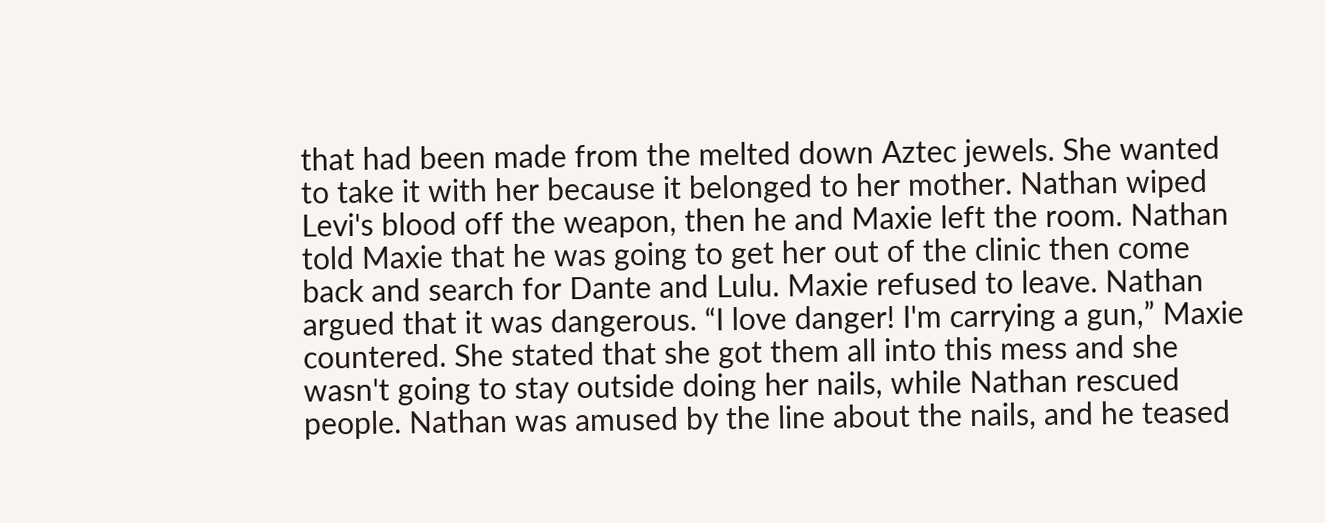that had been made from the melted down Aztec jewels. She wanted to take it with her because it belonged to her mother. Nathan wiped Levi's blood off the weapon, then he and Maxie left the room. Nathan told Maxie that he was going to get her out of the clinic then come back and search for Dante and Lulu. Maxie refused to leave. Nathan argued that it was dangerous. “I love danger! I'm carrying a gun,” Maxie countered. She stated that she got them all into this mess and she wasn't going to stay outside doing her nails, while Nathan rescued people. Nathan was amused by the line about the nails, and he teased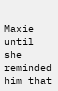Maxie until she reminded him that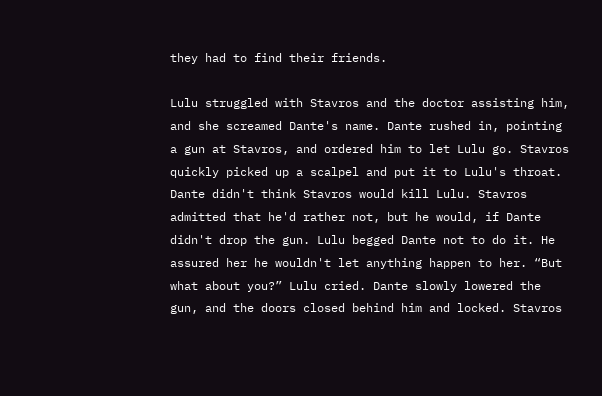they had to find their friends.

Lulu struggled with Stavros and the doctor assisting him, and she screamed Dante's name. Dante rushed in, pointing a gun at Stavros, and ordered him to let Lulu go. Stavros quickly picked up a scalpel and put it to Lulu's throat. Dante didn't think Stavros would kill Lulu. Stavros admitted that he'd rather not, but he would, if Dante didn't drop the gun. Lulu begged Dante not to do it. He assured her he wouldn't let anything happen to her. “But what about you?” Lulu cried. Dante slowly lowered the gun, and the doors closed behind him and locked. Stavros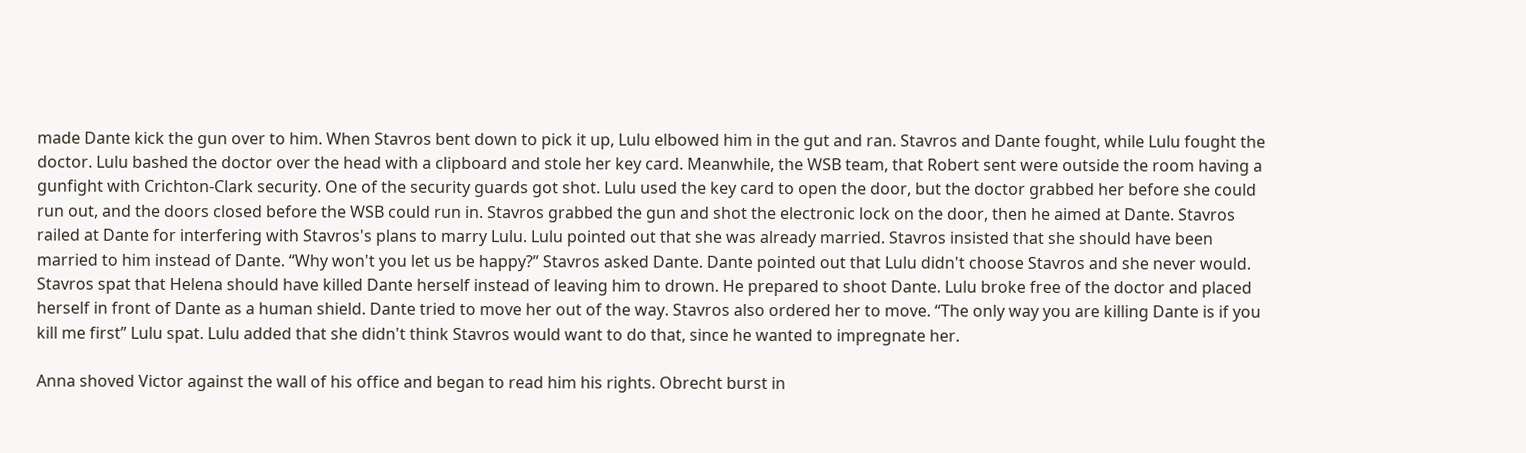made Dante kick the gun over to him. When Stavros bent down to pick it up, Lulu elbowed him in the gut and ran. Stavros and Dante fought, while Lulu fought the doctor. Lulu bashed the doctor over the head with a clipboard and stole her key card. Meanwhile, the WSB team, that Robert sent were outside the room having a gunfight with Crichton-Clark security. One of the security guards got shot. Lulu used the key card to open the door, but the doctor grabbed her before she could run out, and the doors closed before the WSB could run in. Stavros grabbed the gun and shot the electronic lock on the door, then he aimed at Dante. Stavros railed at Dante for interfering with Stavros's plans to marry Lulu. Lulu pointed out that she was already married. Stavros insisted that she should have been married to him instead of Dante. “Why won't you let us be happy?” Stavros asked Dante. Dante pointed out that Lulu didn't choose Stavros and she never would. Stavros spat that Helena should have killed Dante herself instead of leaving him to drown. He prepared to shoot Dante. Lulu broke free of the doctor and placed herself in front of Dante as a human shield. Dante tried to move her out of the way. Stavros also ordered her to move. “The only way you are killing Dante is if you kill me first” Lulu spat. Lulu added that she didn't think Stavros would want to do that, since he wanted to impregnate her.

Anna shoved Victor against the wall of his office and began to read him his rights. Obrecht burst in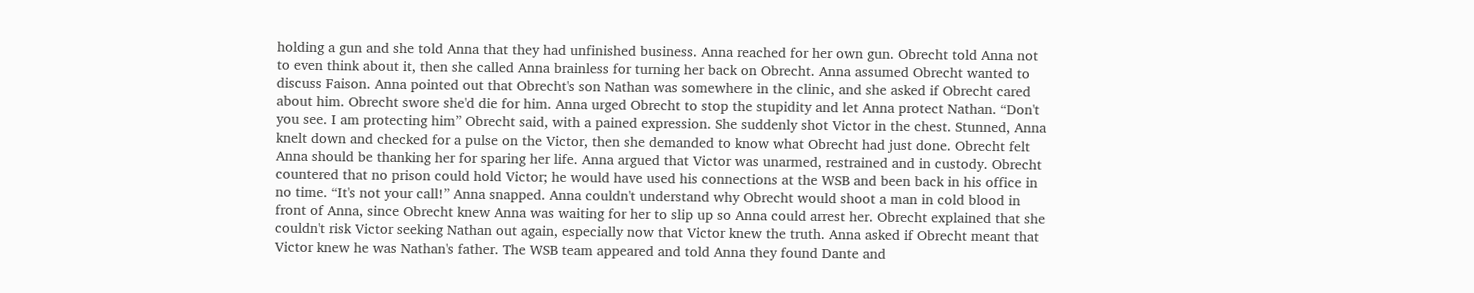holding a gun and she told Anna that they had unfinished business. Anna reached for her own gun. Obrecht told Anna not to even think about it, then she called Anna brainless for turning her back on Obrecht. Anna assumed Obrecht wanted to discuss Faison. Anna pointed out that Obrecht's son Nathan was somewhere in the clinic, and she asked if Obrecht cared about him. Obrecht swore she'd die for him. Anna urged Obrecht to stop the stupidity and let Anna protect Nathan. “Don't you see. I am protecting him” Obrecht said, with a pained expression. She suddenly shot Victor in the chest. Stunned, Anna knelt down and checked for a pulse on the Victor, then she demanded to know what Obrecht had just done. Obrecht felt Anna should be thanking her for sparing her life. Anna argued that Victor was unarmed, restrained and in custody. Obrecht countered that no prison could hold Victor; he would have used his connections at the WSB and been back in his office in no time. “It's not your call!” Anna snapped. Anna couldn't understand why Obrecht would shoot a man in cold blood in front of Anna, since Obrecht knew Anna was waiting for her to slip up so Anna could arrest her. Obrecht explained that she couldn't risk Victor seeking Nathan out again, especially now that Victor knew the truth. Anna asked if Obrecht meant that Victor knew he was Nathan's father. The WSB team appeared and told Anna they found Dante and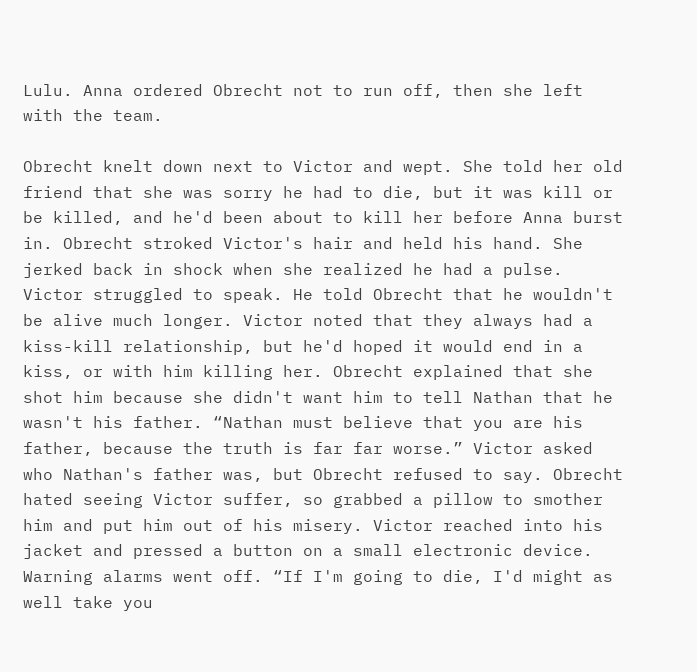Lulu. Anna ordered Obrecht not to run off, then she left with the team.

Obrecht knelt down next to Victor and wept. She told her old friend that she was sorry he had to die, but it was kill or be killed, and he'd been about to kill her before Anna burst in. Obrecht stroked Victor's hair and held his hand. She jerked back in shock when she realized he had a pulse. Victor struggled to speak. He told Obrecht that he wouldn't be alive much longer. Victor noted that they always had a kiss-kill relationship, but he'd hoped it would end in a kiss, or with him killing her. Obrecht explained that she shot him because she didn't want him to tell Nathan that he wasn't his father. “Nathan must believe that you are his father, because the truth is far far worse.” Victor asked who Nathan's father was, but Obrecht refused to say. Obrecht hated seeing Victor suffer, so grabbed a pillow to smother him and put him out of his misery. Victor reached into his jacket and pressed a button on a small electronic device. Warning alarms went off. “If I'm going to die, I'd might as well take you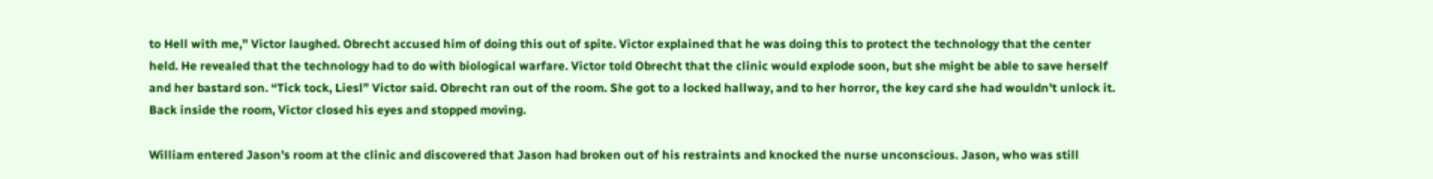to Hell with me,” Victor laughed. Obrecht accused him of doing this out of spite. Victor explained that he was doing this to protect the technology that the center held. He revealed that the technology had to do with biological warfare. Victor told Obrecht that the clinic would explode soon, but she might be able to save herself and her bastard son. “Tick tock, Liesl” Victor said. Obrecht ran out of the room. She got to a locked hallway, and to her horror, the key card she had wouldn't unlock it. Back inside the room, Victor closed his eyes and stopped moving.

William entered Jason's room at the clinic and discovered that Jason had broken out of his restraints and knocked the nurse unconscious. Jason, who was still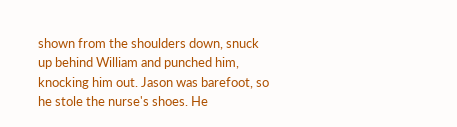shown from the shoulders down, snuck up behind William and punched him, knocking him out. Jason was barefoot, so he stole the nurse's shoes. He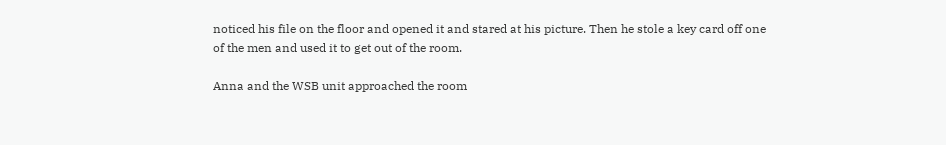noticed his file on the floor and opened it and stared at his picture. Then he stole a key card off one of the men and used it to get out of the room.

Anna and the WSB unit approached the room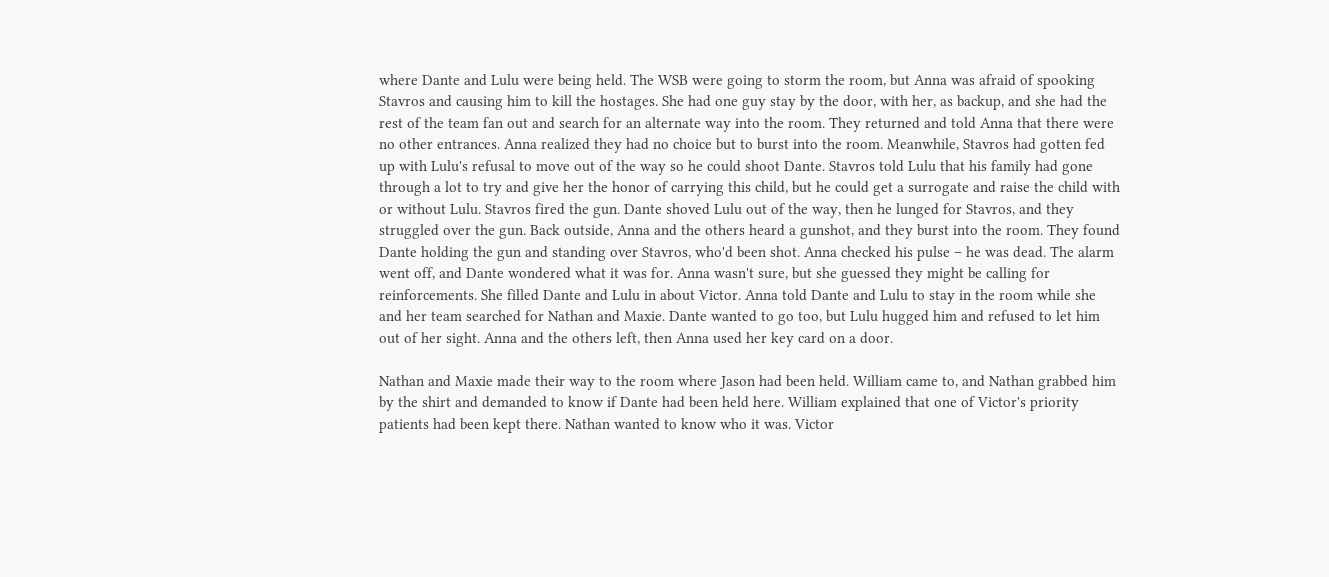where Dante and Lulu were being held. The WSB were going to storm the room, but Anna was afraid of spooking Stavros and causing him to kill the hostages. She had one guy stay by the door, with her, as backup, and she had the rest of the team fan out and search for an alternate way into the room. They returned and told Anna that there were no other entrances. Anna realized they had no choice but to burst into the room. Meanwhile, Stavros had gotten fed up with Lulu's refusal to move out of the way so he could shoot Dante. Stavros told Lulu that his family had gone through a lot to try and give her the honor of carrying this child, but he could get a surrogate and raise the child with or without Lulu. Stavros fired the gun. Dante shoved Lulu out of the way, then he lunged for Stavros, and they struggled over the gun. Back outside, Anna and the others heard a gunshot, and they burst into the room. They found Dante holding the gun and standing over Stavros, who'd been shot. Anna checked his pulse – he was dead. The alarm went off, and Dante wondered what it was for. Anna wasn't sure, but she guessed they might be calling for reinforcements. She filled Dante and Lulu in about Victor. Anna told Dante and Lulu to stay in the room while she and her team searched for Nathan and Maxie. Dante wanted to go too, but Lulu hugged him and refused to let him out of her sight. Anna and the others left, then Anna used her key card on a door.

Nathan and Maxie made their way to the room where Jason had been held. William came to, and Nathan grabbed him by the shirt and demanded to know if Dante had been held here. William explained that one of Victor's priority patients had been kept there. Nathan wanted to know who it was. Victor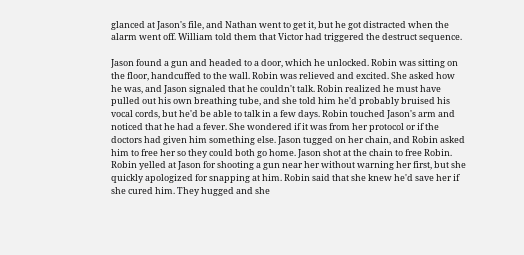glanced at Jason's file, and Nathan went to get it, but he got distracted when the alarm went off. William told them that Victor had triggered the destruct sequence.

Jason found a gun and headed to a door, which he unlocked. Robin was sitting on the floor, handcuffed to the wall. Robin was relieved and excited. She asked how he was, and Jason signaled that he couldn't talk. Robin realized he must have pulled out his own breathing tube, and she told him he'd probably bruised his vocal cords, but he'd be able to talk in a few days. Robin touched Jason's arm and noticed that he had a fever. She wondered if it was from her protocol or if the doctors had given him something else. Jason tugged on her chain, and Robin asked him to free her so they could both go home. Jason shot at the chain to free Robin. Robin yelled at Jason for shooting a gun near her without warning her first, but she quickly apologized for snapping at him. Robin said that she knew he'd save her if she cured him. They hugged and she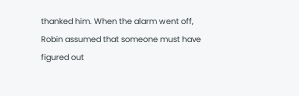thanked him. When the alarm went off, Robin assumed that someone must have figured out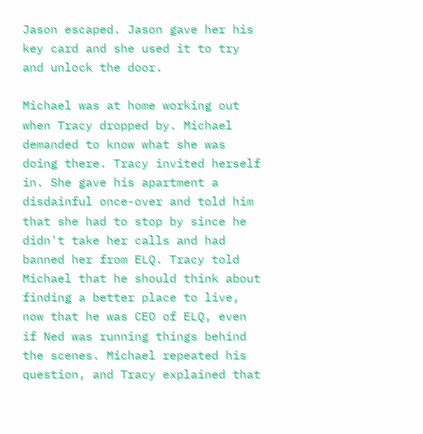Jason escaped. Jason gave her his key card and she used it to try and unlock the door.

Michael was at home working out when Tracy dropped by. Michael demanded to know what she was doing there. Tracy invited herself in. She gave his apartment a disdainful once-over and told him that she had to stop by since he didn't take her calls and had banned her from ELQ. Tracy told Michael that he should think about finding a better place to live, now that he was CEO of ELQ, even if Ned was running things behind the scenes. Michael repeated his question, and Tracy explained that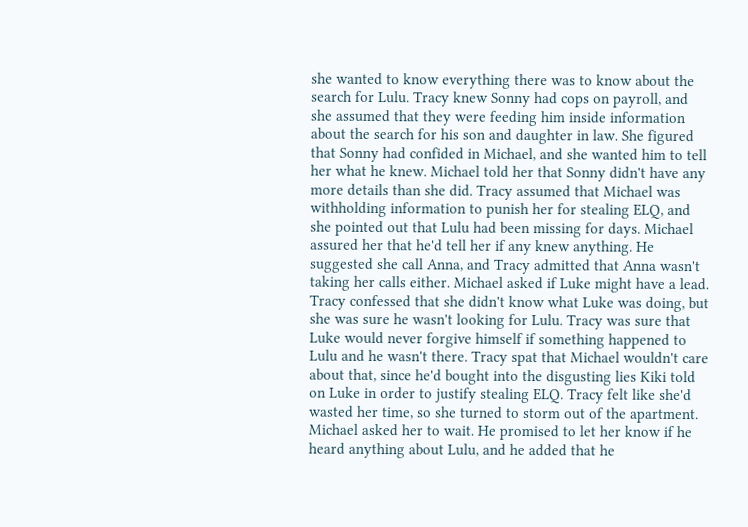she wanted to know everything there was to know about the search for Lulu. Tracy knew Sonny had cops on payroll, and she assumed that they were feeding him inside information about the search for his son and daughter in law. She figured that Sonny had confided in Michael, and she wanted him to tell her what he knew. Michael told her that Sonny didn't have any more details than she did. Tracy assumed that Michael was withholding information to punish her for stealing ELQ, and she pointed out that Lulu had been missing for days. Michael assured her that he'd tell her if any knew anything. He suggested she call Anna, and Tracy admitted that Anna wasn't taking her calls either. Michael asked if Luke might have a lead. Tracy confessed that she didn't know what Luke was doing, but she was sure he wasn't looking for Lulu. Tracy was sure that Luke would never forgive himself if something happened to Lulu and he wasn't there. Tracy spat that Michael wouldn't care about that, since he'd bought into the disgusting lies Kiki told on Luke in order to justify stealing ELQ. Tracy felt like she'd wasted her time, so she turned to storm out of the apartment. Michael asked her to wait. He promised to let her know if he heard anything about Lulu, and he added that he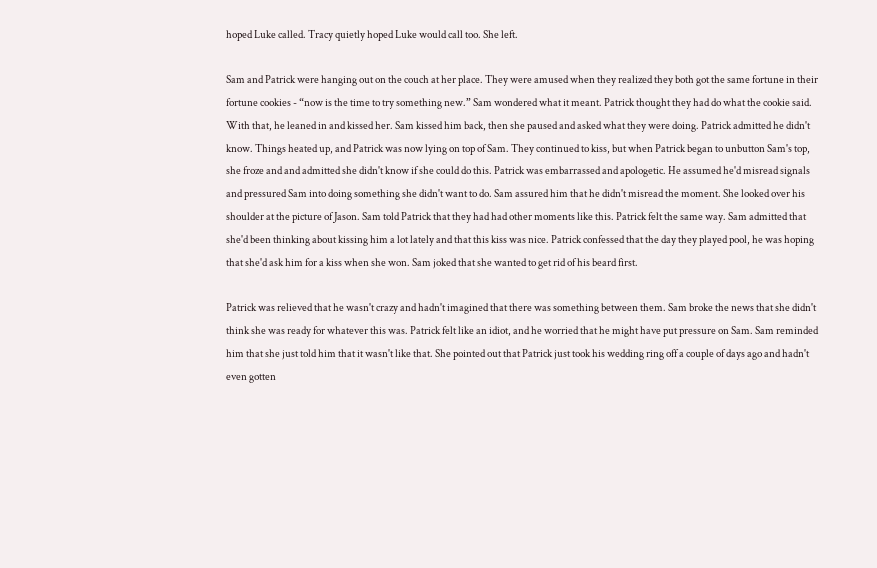hoped Luke called. Tracy quietly hoped Luke would call too. She left.

Sam and Patrick were hanging out on the couch at her place. They were amused when they realized they both got the same fortune in their fortune cookies - “now is the time to try something new.” Sam wondered what it meant. Patrick thought they had do what the cookie said. With that, he leaned in and kissed her. Sam kissed him back, then she paused and asked what they were doing. Patrick admitted he didn't know. Things heated up, and Patrick was now lying on top of Sam. They continued to kiss, but when Patrick began to unbutton Sam's top, she froze and and admitted she didn't know if she could do this. Patrick was embarrassed and apologetic. He assumed he'd misread signals and pressured Sam into doing something she didn't want to do. Sam assured him that he didn't misread the moment. She looked over his shoulder at the picture of Jason. Sam told Patrick that they had had other moments like this. Patrick felt the same way. Sam admitted that she'd been thinking about kissing him a lot lately and that this kiss was nice. Patrick confessed that the day they played pool, he was hoping that she'd ask him for a kiss when she won. Sam joked that she wanted to get rid of his beard first.

Patrick was relieved that he wasn't crazy and hadn't imagined that there was something between them. Sam broke the news that she didn't think she was ready for whatever this was. Patrick felt like an idiot, and he worried that he might have put pressure on Sam. Sam reminded him that she just told him that it wasn't like that. She pointed out that Patrick just took his wedding ring off a couple of days ago and hadn't even gotten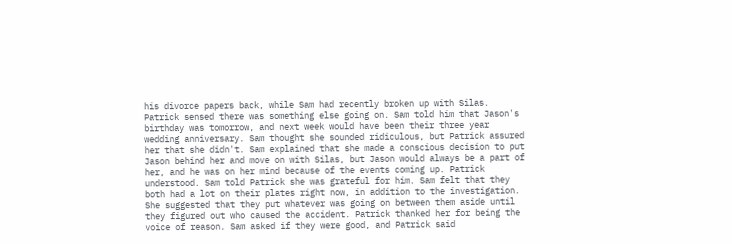his divorce papers back, while Sam had recently broken up with Silas. Patrick sensed there was something else going on. Sam told him that Jason's birthday was tomorrow, and next week would have been their three year wedding anniversary. Sam thought she sounded ridiculous, but Patrick assured her that she didn't. Sam explained that she made a conscious decision to put Jason behind her and move on with Silas, but Jason would always be a part of her, and he was on her mind because of the events coming up. Patrick understood. Sam told Patrick she was grateful for him. Sam felt that they both had a lot on their plates right now, in addition to the investigation. She suggested that they put whatever was going on between them aside until they figured out who caused the accident. Patrick thanked her for being the voice of reason. Sam asked if they were good, and Patrick said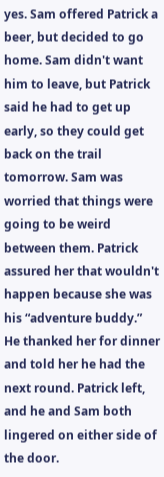yes. Sam offered Patrick a beer, but decided to go home. Sam didn't want him to leave, but Patrick said he had to get up early, so they could get back on the trail tomorrow. Sam was worried that things were going to be weird between them. Patrick assured her that wouldn't happen because she was his “adventure buddy.” He thanked her for dinner and told her he had the next round. Patrick left, and he and Sam both lingered on either side of the door.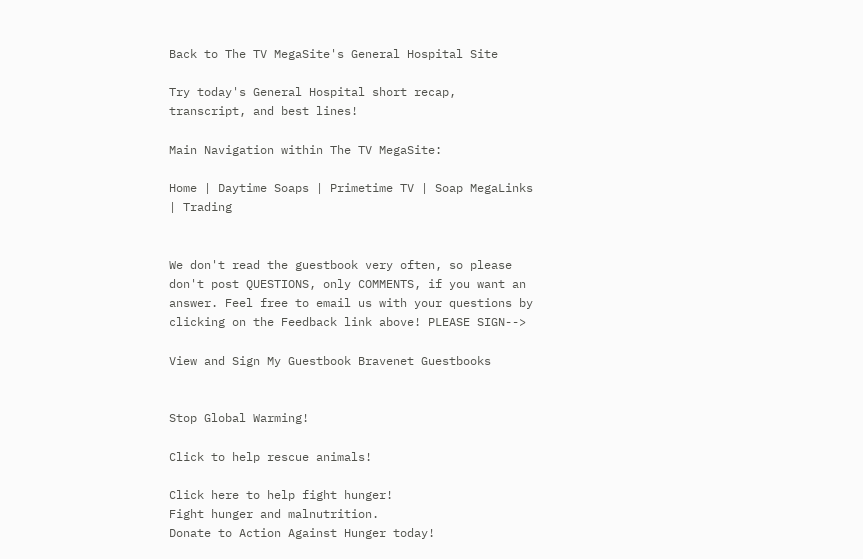Back to The TV MegaSite's General Hospital Site

Try today's General Hospital short recap, transcript, and best lines!

Main Navigation within The TV MegaSite:

Home | Daytime Soaps | Primetime TV | Soap MegaLinks | Trading


We don't read the guestbook very often, so please don't post QUESTIONS, only COMMENTS, if you want an answer. Feel free to email us with your questions by clicking on the Feedback link above! PLEASE SIGN-->

View and Sign My Guestbook Bravenet Guestbooks


Stop Global Warming!

Click to help rescue animals!

Click here to help fight hunger!
Fight hunger and malnutrition.
Donate to Action Against Hunger today!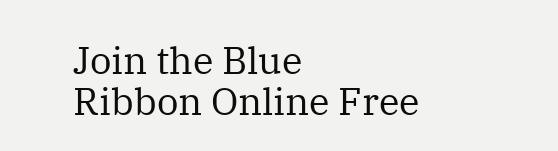Join the Blue Ribbon Online Free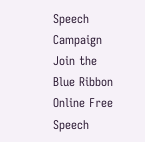Speech Campaign
Join the Blue Ribbon Online Free Speech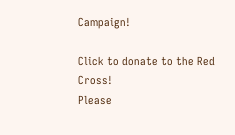Campaign!

Click to donate to the Red Cross!
Please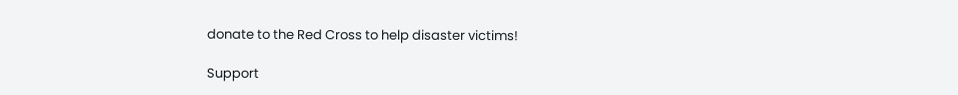donate to the Red Cross to help disaster victims!

Support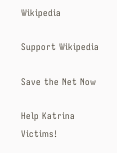Wikipedia

Support Wikipedia

Save the Net Now

Help Katrina Victims!